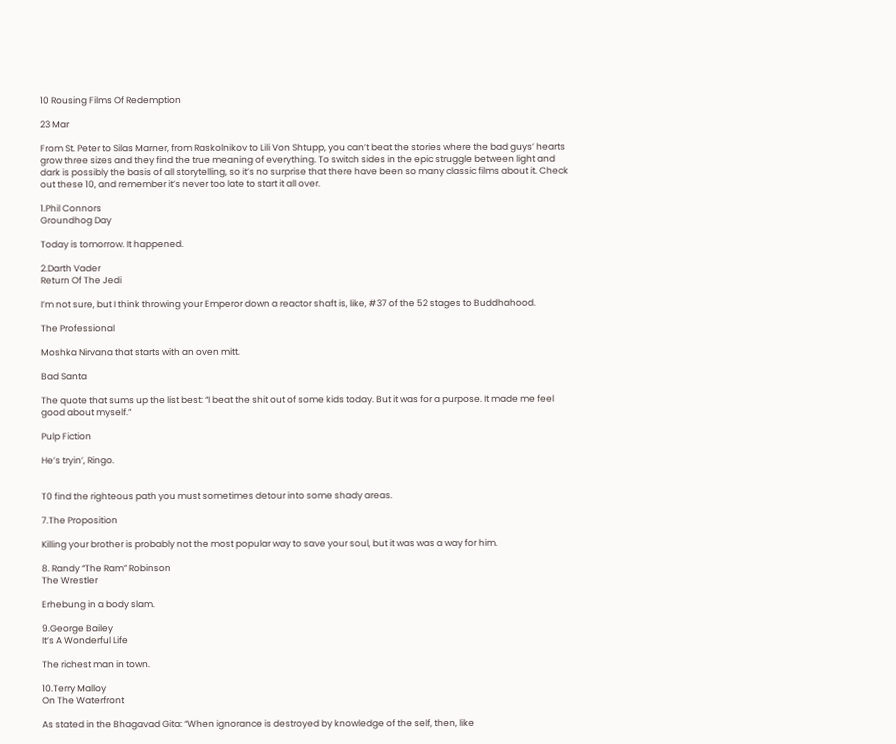10 Rousing Films Of Redemption

23 Mar

From St. Peter to Silas Marner, from Raskolnikov to Lili Von Shtupp, you can’t beat the stories where the bad guys’ hearts grow three sizes and they find the true meaning of everything. To switch sides in the epic struggle between light and dark is possibly the basis of all storytelling, so it’s no surprise that there have been so many classic films about it. Check out these 10, and remember it’s never too late to start it all over.

1.Phil Connors
Groundhog Day

Today is tomorrow. It happened.

2.Darth Vader
Return Of The Jedi

I’m not sure, but I think throwing your Emperor down a reactor shaft is, like, #37 of the 52 stages to Buddhahood.

The Professional

Moshka Nirvana that starts with an oven mitt.

Bad Santa

The quote that sums up the list best: “I beat the shit out of some kids today. But it was for a purpose. It made me feel good about myself.”

Pulp Fiction

He’s tryin’, Ringo.


T0 find the righteous path you must sometimes detour into some shady areas.

7.The Proposition

Killing your brother is probably not the most popular way to save your soul, but it was was a way for him.

8. Randy “The Ram” Robinson
The Wrestler

Erhebung in a body slam.

9.George Bailey
It’s A Wonderful Life

The richest man in town.

10.Terry Malloy
On The Waterfront

As stated in the Bhagavad Gita: “When ignorance is destroyed by knowledge of the self, then, like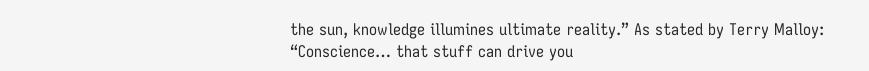the sun, knowledge illumines ultimate reality.” As stated by Terry Malloy: “Conscience… that stuff can drive you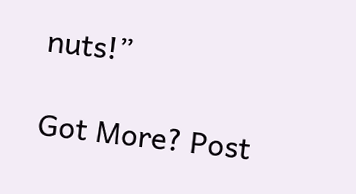nuts!”

Got More? Post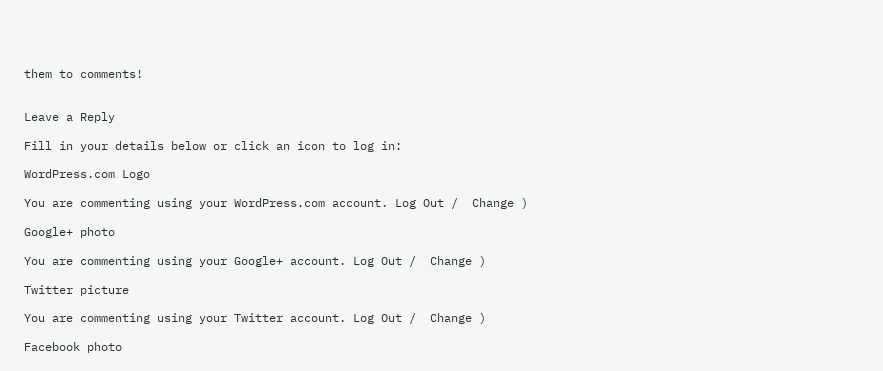them to comments!


Leave a Reply

Fill in your details below or click an icon to log in:

WordPress.com Logo

You are commenting using your WordPress.com account. Log Out /  Change )

Google+ photo

You are commenting using your Google+ account. Log Out /  Change )

Twitter picture

You are commenting using your Twitter account. Log Out /  Change )

Facebook photo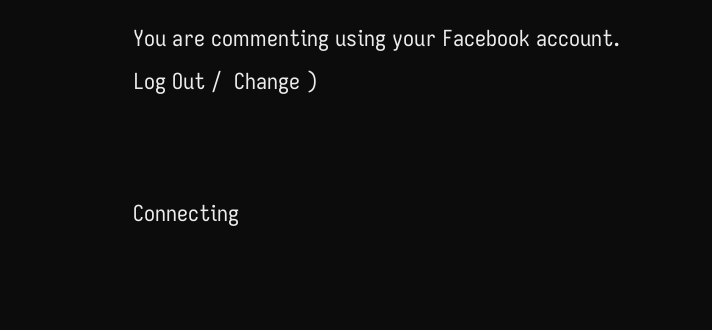You are commenting using your Facebook account. Log Out /  Change )


Connecting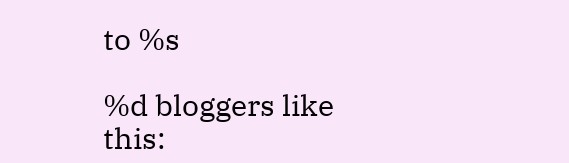to %s

%d bloggers like this: